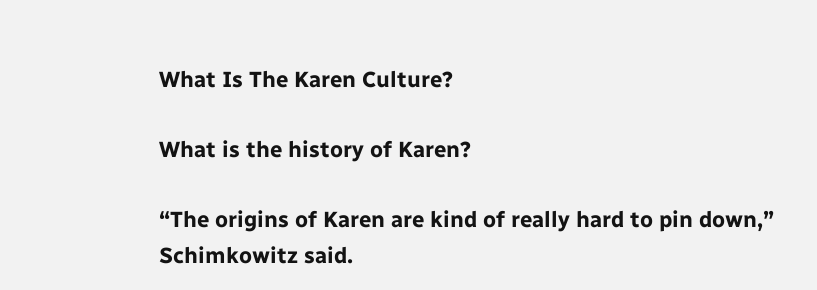What Is The Karen Culture?

What is the history of Karen?

“The origins of Karen are kind of really hard to pin down,” Schimkowitz said.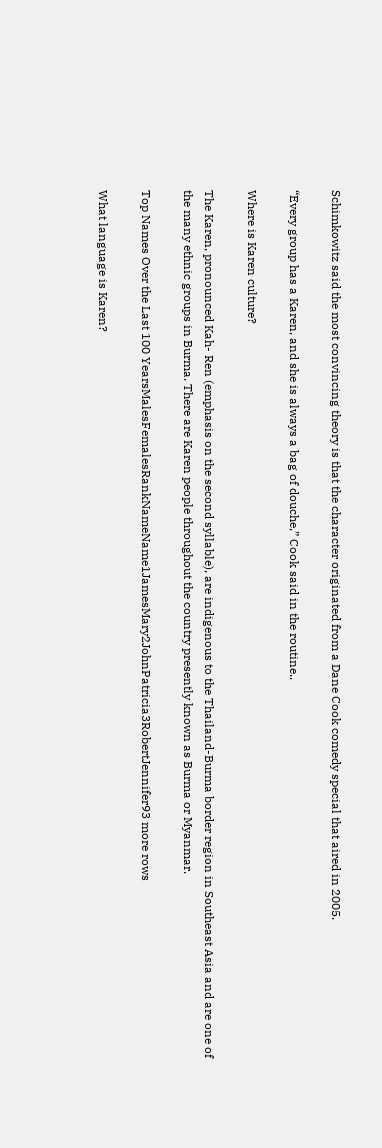Schimkowitz said the most convincing theory is that the character originated from a Dane Cook comedy special that aired in 2005.

“Every group has a Karen, and she is always a bag of douche,” Cook said in the routine..

Where is Karen culture?

The Karen, pronounced Kah- Ren (emphasis on the second syllable), are indigenous to the Thailand-Burma border region in Southeast Asia and are one of the many ethnic groups in Burma. There are Karen people throughout the country presently known as Burma or Myanmar.

Top Names Over the Last 100 YearsMalesFemalesRankNameName1JamesMary2JohnPatricia3RobertJennifer93 more rows

What language is Karen?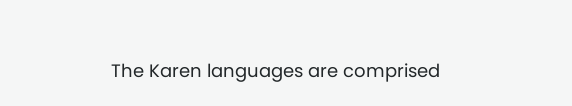The Karen languages are comprised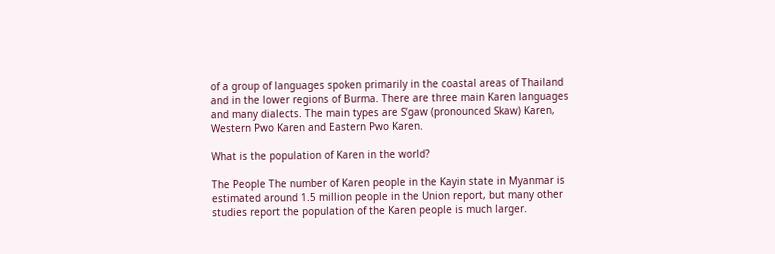of a group of languages spoken primarily in the coastal areas of Thailand and in the lower regions of Burma. There are three main Karen languages and many dialects. The main types are S’gaw (pronounced Skaw) Karen, Western Pwo Karen and Eastern Pwo Karen.

What is the population of Karen in the world?

The People The number of Karen people in the Kayin state in Myanmar is estimated around 1.5 million people in the Union report, but many other studies report the population of the Karen people is much larger.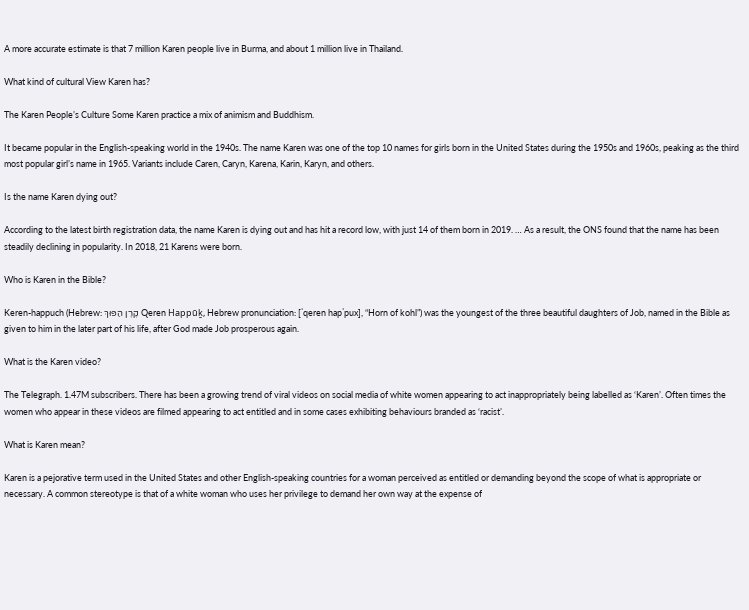A more accurate estimate is that 7 million Karen people live in Burma, and about 1 million live in Thailand.

What kind of cultural View Karen has?

The Karen People’s Culture Some Karen practice a mix of animism and Buddhism.

It became popular in the English-speaking world in the 1940s. The name Karen was one of the top 10 names for girls born in the United States during the 1950s and 1960s, peaking as the third most popular girl’s name in 1965. Variants include Caren, Caryn, Karena, Karin, Karyn, and others.

Is the name Karen dying out?

According to the latest birth registration data, the name Karen is dying out and has hit a record low, with just 14 of them born in 2019. … As a result, the ONS found that the name has been steadily declining in popularity. In 2018, 21 Karens were born.

Who is Karen in the Bible?

Keren-happuch (Hebrew: קֶרֶן הַפּוּךְ Qeren Happūḵ, Hebrew pronunciation: [ˈqeren hapˈpux], “Horn of kohl”) was the youngest of the three beautiful daughters of Job, named in the Bible as given to him in the later part of his life, after God made Job prosperous again.

What is the Karen video?

The Telegraph. 1.47M subscribers. There has been a growing trend of viral videos on social media of white women appearing to act inappropriately being labelled as ‘Karen’. Often times the women who appear in these videos are filmed appearing to act entitled and in some cases exhibiting behaviours branded as ‘racist’.

What is Karen mean?

Karen is a pejorative term used in the United States and other English-speaking countries for a woman perceived as entitled or demanding beyond the scope of what is appropriate or necessary. A common stereotype is that of a white woman who uses her privilege to demand her own way at the expense of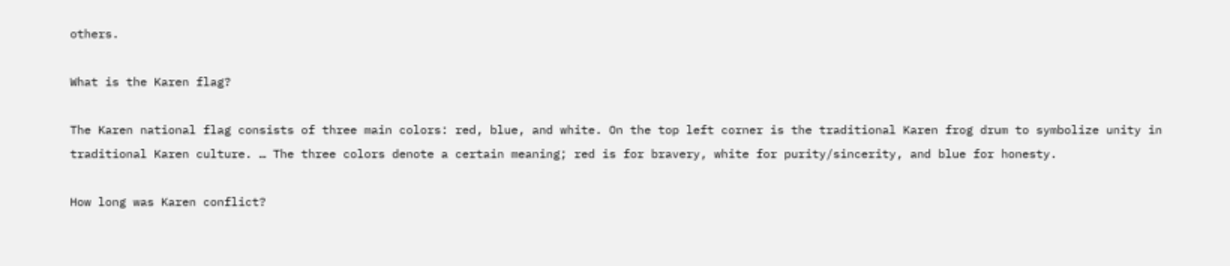others.

What is the Karen flag?

The Karen national flag consists of three main colors: red, blue, and white. On the top left corner is the traditional Karen frog drum to symbolize unity in traditional Karen culture. … The three colors denote a certain meaning; red is for bravery, white for purity/sincerity, and blue for honesty.

How long was Karen conflict?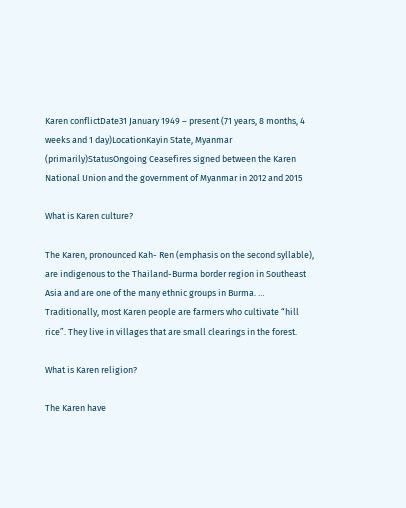Karen conflictDate31 January 1949 – present (71 years, 8 months, 4 weeks and 1 day)LocationKayin State, Myanmar (primarily)StatusOngoing Ceasefires signed between the Karen National Union and the government of Myanmar in 2012 and 2015

What is Karen culture?

The Karen, pronounced Kah- Ren (emphasis on the second syllable), are indigenous to the Thailand-Burma border region in Southeast Asia and are one of the many ethnic groups in Burma. … Traditionally, most Karen people are farmers who cultivate “hill rice”. They live in villages that are small clearings in the forest.

What is Karen religion?

The Karen have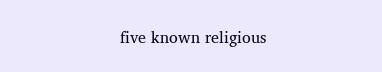five known religious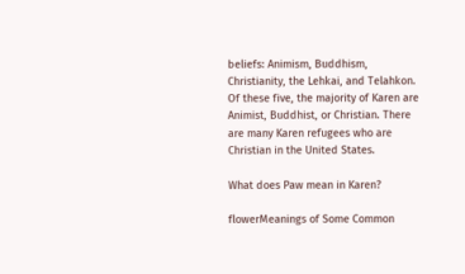beliefs: Animism, Buddhism, Christianity, the Lehkai, and Telahkon. Of these five, the majority of Karen are Animist, Buddhist, or Christian. There are many Karen refugees who are Christian in the United States.

What does Paw mean in Karen?

flowerMeanings of Some Common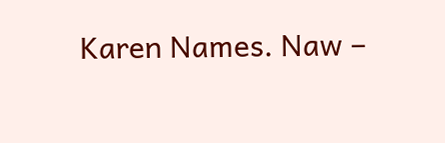Karen Names. Naw –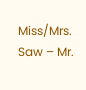Miss/Mrs. Saw – Mr.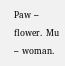Paw – flower. Mu – woman.